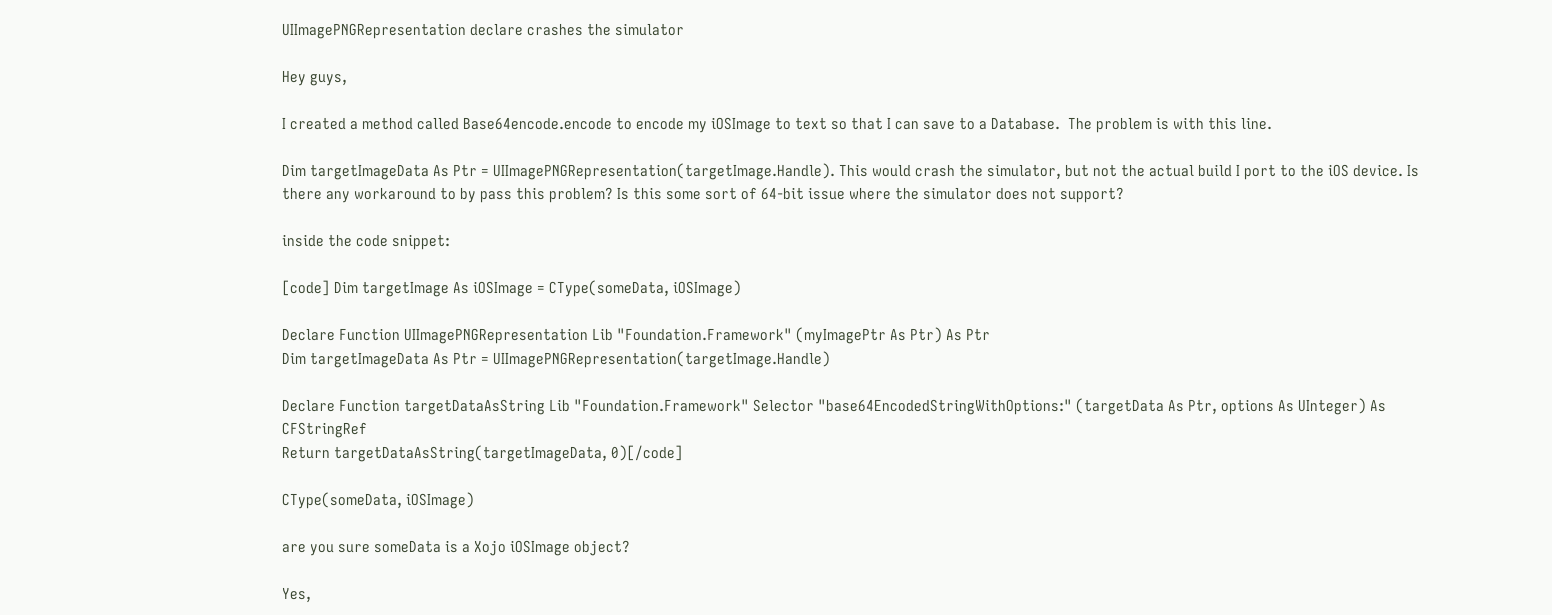UIImagePNGRepresentation declare crashes the simulator

Hey guys,

I created a method called Base64encode.encode to encode my iOSImage to text so that I can save to a Database.  The problem is with this line.

Dim targetImageData As Ptr = UIImagePNGRepresentation(targetImage.Handle). This would crash the simulator, but not the actual build I port to the iOS device. Is there any workaround to by pass this problem? Is this some sort of 64-bit issue where the simulator does not support?

inside the code snippet:

[code] Dim targetImage As iOSImage = CType(someData, iOSImage)

Declare Function UIImagePNGRepresentation Lib "Foundation.Framework" (myImagePtr As Ptr) As Ptr
Dim targetImageData As Ptr = UIImagePNGRepresentation(targetImage.Handle)

Declare Function targetDataAsString Lib "Foundation.Framework" Selector "base64EncodedStringWithOptions:" (targetData As Ptr, options As UInteger) As CFStringRef
Return targetDataAsString(targetImageData, 0)[/code]

CType(someData, iOSImage)

are you sure someData is a Xojo iOSImage object?

Yes,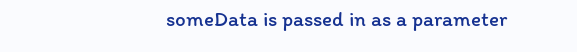someData is passed in as a parameter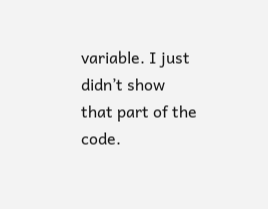variable. I just didn’t show that part of the code.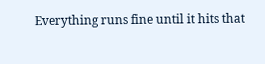Everything runs fine until it hits that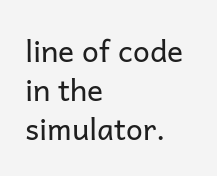line of code in the simulator.